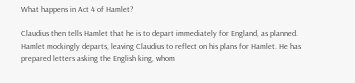What happens in Act 4 of Hamlet?

Claudius then tells Hamlet that he is to depart immediately for England, as planned. Hamlet mockingly departs, leaving Claudius to reflect on his plans for Hamlet. He has prepared letters asking the English king, whom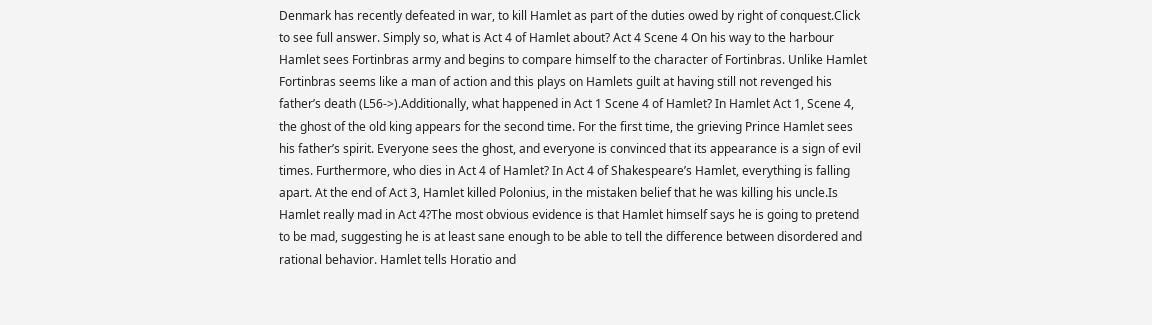Denmark has recently defeated in war, to kill Hamlet as part of the duties owed by right of conquest.Click to see full answer. Simply so, what is Act 4 of Hamlet about? Act 4 Scene 4 On his way to the harbour Hamlet sees Fortinbras army and begins to compare himself to the character of Fortinbras. Unlike Hamlet Fortinbras seems like a man of action and this plays on Hamlets guilt at having still not revenged his father’s death (L56->).Additionally, what happened in Act 1 Scene 4 of Hamlet? In Hamlet Act 1, Scene 4, the ghost of the old king appears for the second time. For the first time, the grieving Prince Hamlet sees his father’s spirit. Everyone sees the ghost, and everyone is convinced that its appearance is a sign of evil times. Furthermore, who dies in Act 4 of Hamlet? In Act 4 of Shakespeare’s Hamlet, everything is falling apart. At the end of Act 3, Hamlet killed Polonius, in the mistaken belief that he was killing his uncle.Is Hamlet really mad in Act 4?The most obvious evidence is that Hamlet himself says he is going to pretend to be mad, suggesting he is at least sane enough to be able to tell the difference between disordered and rational behavior. Hamlet tells Horatio and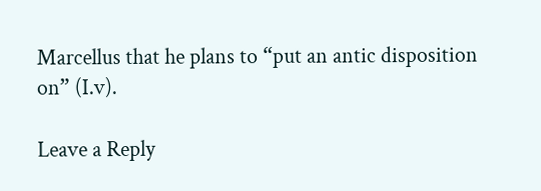Marcellus that he plans to “put an antic disposition on” (I.v).

Leave a Reply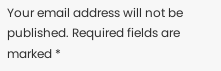Your email address will not be published. Required fields are marked *